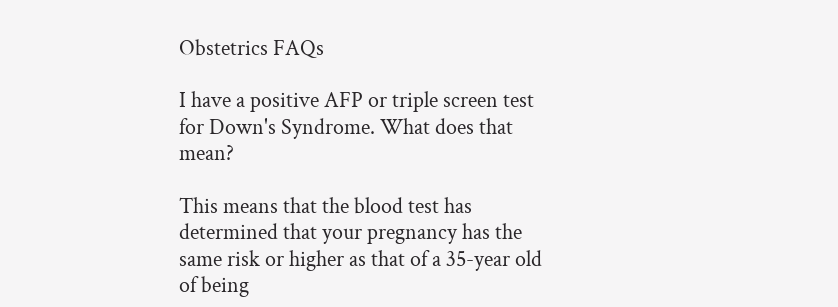Obstetrics FAQs

I have a positive AFP or triple screen test for Down's Syndrome. What does that mean?

This means that the blood test has determined that your pregnancy has the same risk or higher as that of a 35-year old of being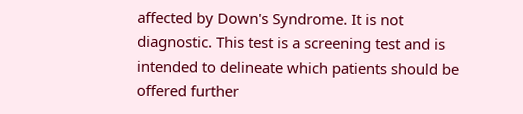affected by Down's Syndrome. It is not diagnostic. This test is a screening test and is intended to delineate which patients should be offered further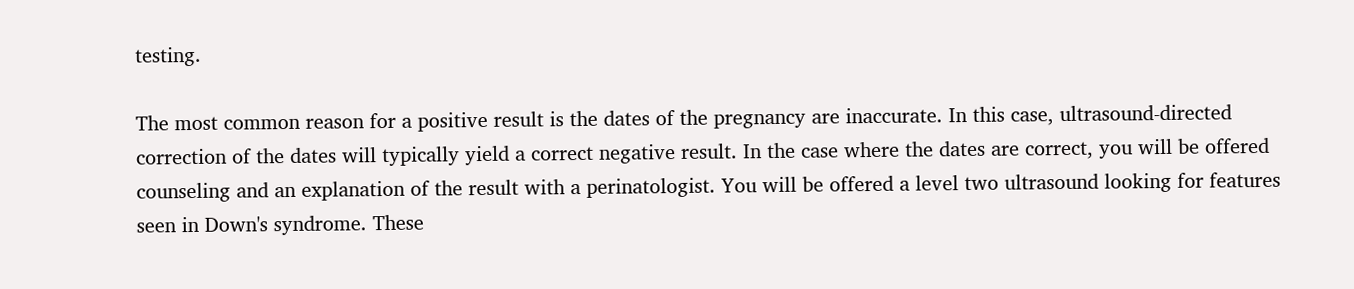testing.

The most common reason for a positive result is the dates of the pregnancy are inaccurate. In this case, ultrasound-directed correction of the dates will typically yield a correct negative result. In the case where the dates are correct, you will be offered counseling and an explanation of the result with a perinatologist. You will be offered a level two ultrasound looking for features seen in Down's syndrome. These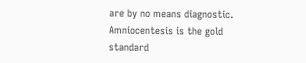are by no means diagnostic. Amniocentesis is the gold standard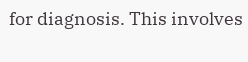for diagnosis. This involves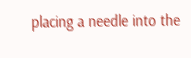placing a needle into the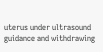uterus under ultrasound guidance and withdrawing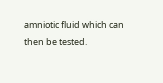amniotic fluid which can then be tested.